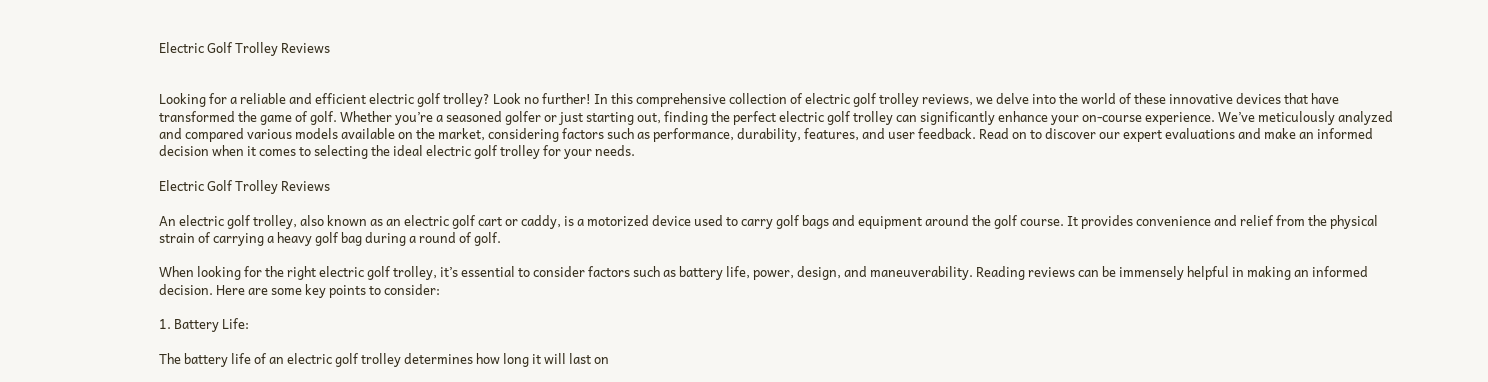Electric Golf Trolley Reviews


Looking for a reliable and efficient electric golf trolley? Look no further! In this comprehensive collection of electric golf trolley reviews, we delve into the world of these innovative devices that have transformed the game of golf. Whether you’re a seasoned golfer or just starting out, finding the perfect electric golf trolley can significantly enhance your on-course experience. We’ve meticulously analyzed and compared various models available on the market, considering factors such as performance, durability, features, and user feedback. Read on to discover our expert evaluations and make an informed decision when it comes to selecting the ideal electric golf trolley for your needs.

Electric Golf Trolley Reviews

An electric golf trolley, also known as an electric golf cart or caddy, is a motorized device used to carry golf bags and equipment around the golf course. It provides convenience and relief from the physical strain of carrying a heavy golf bag during a round of golf.

When looking for the right electric golf trolley, it’s essential to consider factors such as battery life, power, design, and maneuverability. Reading reviews can be immensely helpful in making an informed decision. Here are some key points to consider:

1. Battery Life:

The battery life of an electric golf trolley determines how long it will last on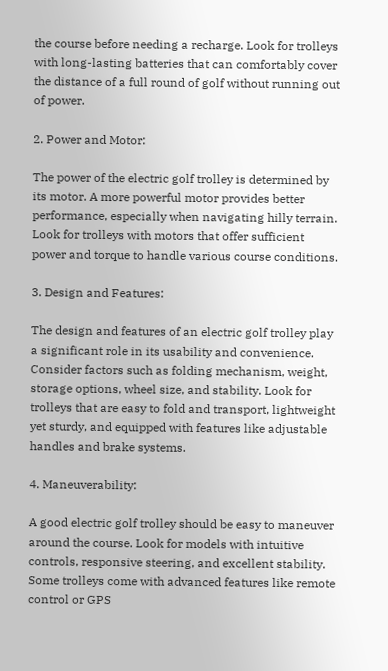the course before needing a recharge. Look for trolleys with long-lasting batteries that can comfortably cover the distance of a full round of golf without running out of power.

2. Power and Motor:

The power of the electric golf trolley is determined by its motor. A more powerful motor provides better performance, especially when navigating hilly terrain. Look for trolleys with motors that offer sufficient power and torque to handle various course conditions.

3. Design and Features:

The design and features of an electric golf trolley play a significant role in its usability and convenience. Consider factors such as folding mechanism, weight, storage options, wheel size, and stability. Look for trolleys that are easy to fold and transport, lightweight yet sturdy, and equipped with features like adjustable handles and brake systems.

4. Maneuverability:

A good electric golf trolley should be easy to maneuver around the course. Look for models with intuitive controls, responsive steering, and excellent stability. Some trolleys come with advanced features like remote control or GPS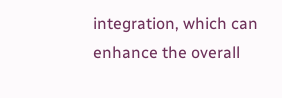integration, which can enhance the overall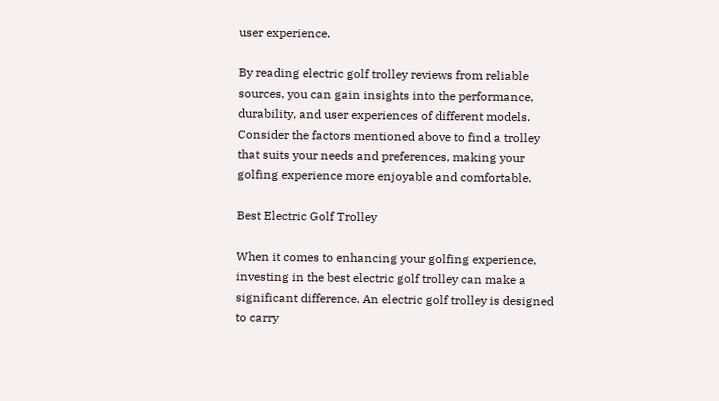user experience.

By reading electric golf trolley reviews from reliable sources, you can gain insights into the performance, durability, and user experiences of different models. Consider the factors mentioned above to find a trolley that suits your needs and preferences, making your golfing experience more enjoyable and comfortable.

Best Electric Golf Trolley

When it comes to enhancing your golfing experience, investing in the best electric golf trolley can make a significant difference. An electric golf trolley is designed to carry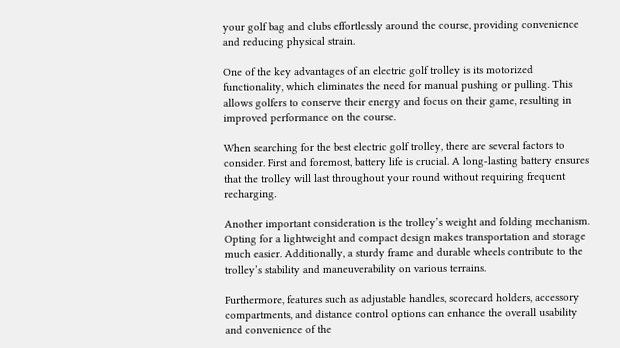your golf bag and clubs effortlessly around the course, providing convenience and reducing physical strain.

One of the key advantages of an electric golf trolley is its motorized functionality, which eliminates the need for manual pushing or pulling. This allows golfers to conserve their energy and focus on their game, resulting in improved performance on the course.

When searching for the best electric golf trolley, there are several factors to consider. First and foremost, battery life is crucial. A long-lasting battery ensures that the trolley will last throughout your round without requiring frequent recharging.

Another important consideration is the trolley’s weight and folding mechanism. Opting for a lightweight and compact design makes transportation and storage much easier. Additionally, a sturdy frame and durable wheels contribute to the trolley’s stability and maneuverability on various terrains.

Furthermore, features such as adjustable handles, scorecard holders, accessory compartments, and distance control options can enhance the overall usability and convenience of the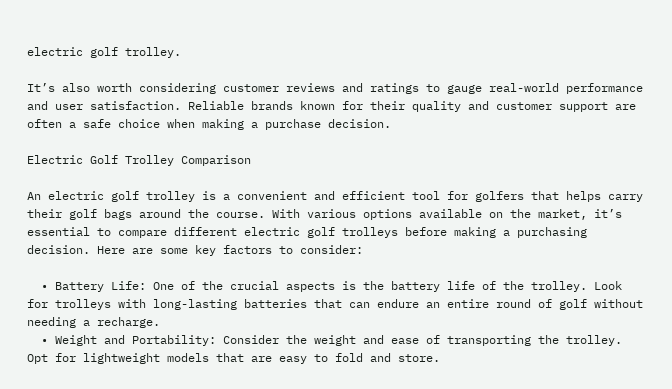electric golf trolley.

It’s also worth considering customer reviews and ratings to gauge real-world performance and user satisfaction. Reliable brands known for their quality and customer support are often a safe choice when making a purchase decision.

Electric Golf Trolley Comparison

An electric golf trolley is a convenient and efficient tool for golfers that helps carry their golf bags around the course. With various options available on the market, it’s essential to compare different electric golf trolleys before making a purchasing decision. Here are some key factors to consider:

  • Battery Life: One of the crucial aspects is the battery life of the trolley. Look for trolleys with long-lasting batteries that can endure an entire round of golf without needing a recharge.
  • Weight and Portability: Consider the weight and ease of transporting the trolley. Opt for lightweight models that are easy to fold and store.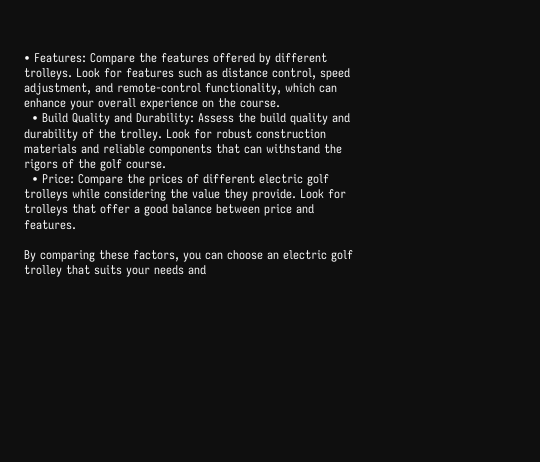• Features: Compare the features offered by different trolleys. Look for features such as distance control, speed adjustment, and remote-control functionality, which can enhance your overall experience on the course.
  • Build Quality and Durability: Assess the build quality and durability of the trolley. Look for robust construction materials and reliable components that can withstand the rigors of the golf course.
  • Price: Compare the prices of different electric golf trolleys while considering the value they provide. Look for trolleys that offer a good balance between price and features.

By comparing these factors, you can choose an electric golf trolley that suits your needs and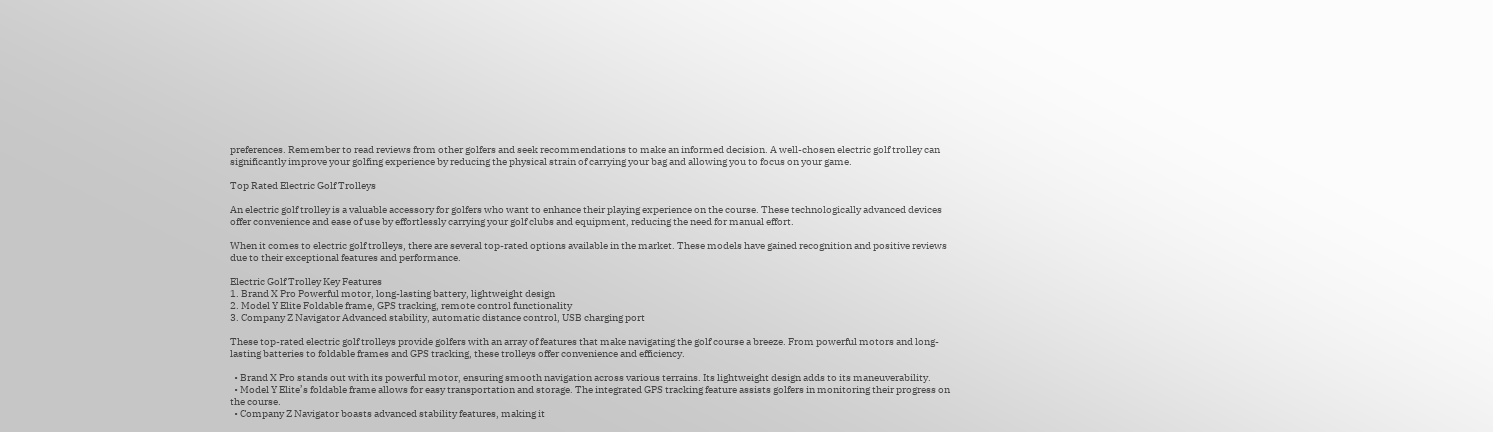preferences. Remember to read reviews from other golfers and seek recommendations to make an informed decision. A well-chosen electric golf trolley can significantly improve your golfing experience by reducing the physical strain of carrying your bag and allowing you to focus on your game.

Top Rated Electric Golf Trolleys

An electric golf trolley is a valuable accessory for golfers who want to enhance their playing experience on the course. These technologically advanced devices offer convenience and ease of use by effortlessly carrying your golf clubs and equipment, reducing the need for manual effort.

When it comes to electric golf trolleys, there are several top-rated options available in the market. These models have gained recognition and positive reviews due to their exceptional features and performance.

Electric Golf Trolley Key Features
1. Brand X Pro Powerful motor, long-lasting battery, lightweight design
2. Model Y Elite Foldable frame, GPS tracking, remote control functionality
3. Company Z Navigator Advanced stability, automatic distance control, USB charging port

These top-rated electric golf trolleys provide golfers with an array of features that make navigating the golf course a breeze. From powerful motors and long-lasting batteries to foldable frames and GPS tracking, these trolleys offer convenience and efficiency.

  • Brand X Pro stands out with its powerful motor, ensuring smooth navigation across various terrains. Its lightweight design adds to its maneuverability.
  • Model Y Elite’s foldable frame allows for easy transportation and storage. The integrated GPS tracking feature assists golfers in monitoring their progress on the course.
  • Company Z Navigator boasts advanced stability features, making it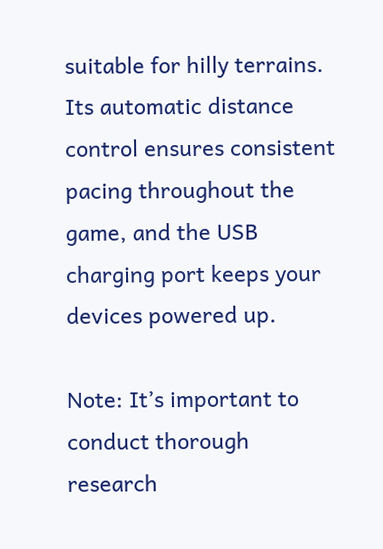suitable for hilly terrains. Its automatic distance control ensures consistent pacing throughout the game, and the USB charging port keeps your devices powered up.

Note: It’s important to conduct thorough research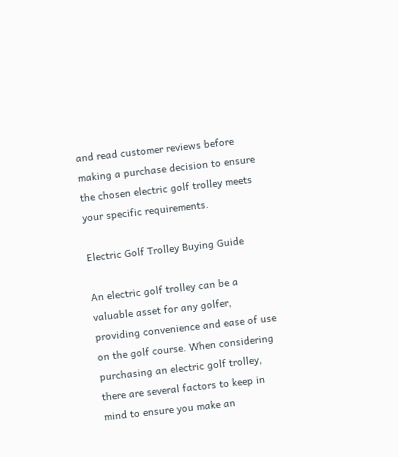and read customer reviews before making a purchase decision to ensure the chosen electric golf trolley meets your specific requirements.

Electric Golf Trolley Buying Guide

An electric golf trolley can be a valuable asset for any golfer, providing convenience and ease of use on the golf course. When considering purchasing an electric golf trolley, there are several factors to keep in mind to ensure you make an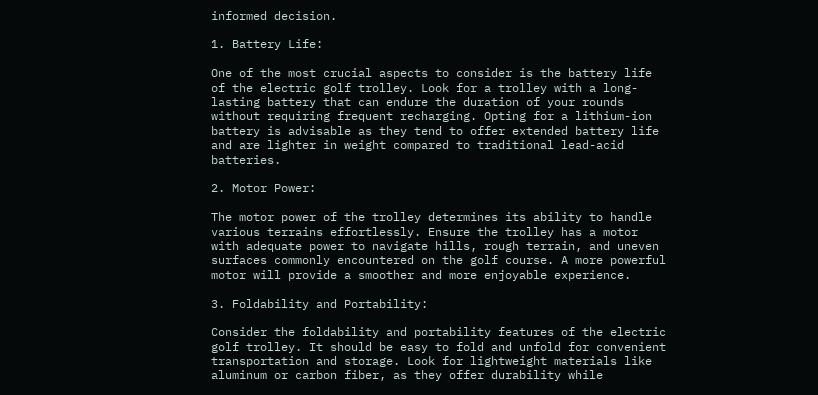informed decision.

1. Battery Life:

One of the most crucial aspects to consider is the battery life of the electric golf trolley. Look for a trolley with a long-lasting battery that can endure the duration of your rounds without requiring frequent recharging. Opting for a lithium-ion battery is advisable as they tend to offer extended battery life and are lighter in weight compared to traditional lead-acid batteries.

2. Motor Power:

The motor power of the trolley determines its ability to handle various terrains effortlessly. Ensure the trolley has a motor with adequate power to navigate hills, rough terrain, and uneven surfaces commonly encountered on the golf course. A more powerful motor will provide a smoother and more enjoyable experience.

3. Foldability and Portability:

Consider the foldability and portability features of the electric golf trolley. It should be easy to fold and unfold for convenient transportation and storage. Look for lightweight materials like aluminum or carbon fiber, as they offer durability while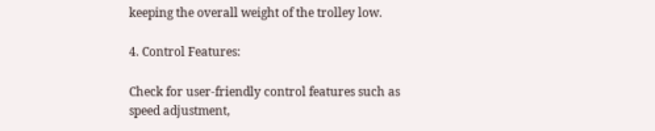keeping the overall weight of the trolley low.

4. Control Features:

Check for user-friendly control features such as speed adjustment,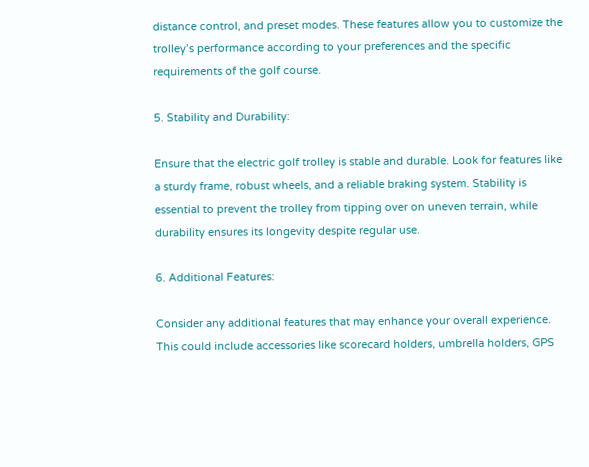distance control, and preset modes. These features allow you to customize the trolley’s performance according to your preferences and the specific requirements of the golf course.

5. Stability and Durability:

Ensure that the electric golf trolley is stable and durable. Look for features like a sturdy frame, robust wheels, and a reliable braking system. Stability is essential to prevent the trolley from tipping over on uneven terrain, while durability ensures its longevity despite regular use.

6. Additional Features:

Consider any additional features that may enhance your overall experience. This could include accessories like scorecard holders, umbrella holders, GPS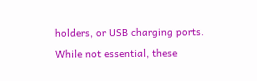holders, or USB charging ports. While not essential, these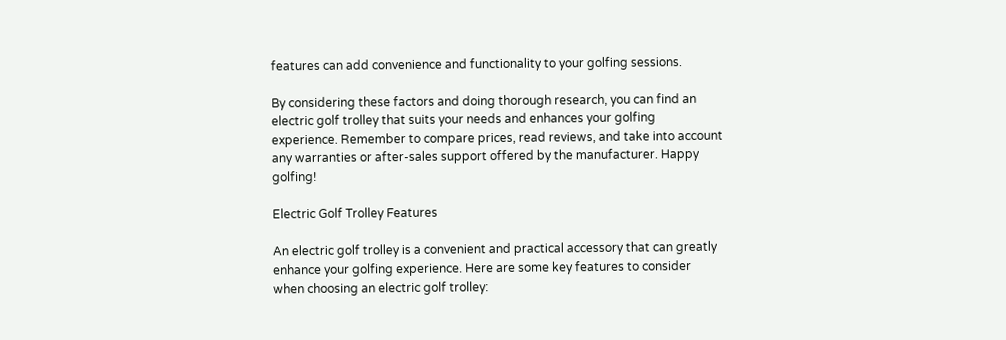features can add convenience and functionality to your golfing sessions.

By considering these factors and doing thorough research, you can find an electric golf trolley that suits your needs and enhances your golfing experience. Remember to compare prices, read reviews, and take into account any warranties or after-sales support offered by the manufacturer. Happy golfing!

Electric Golf Trolley Features

An electric golf trolley is a convenient and practical accessory that can greatly enhance your golfing experience. Here are some key features to consider when choosing an electric golf trolley: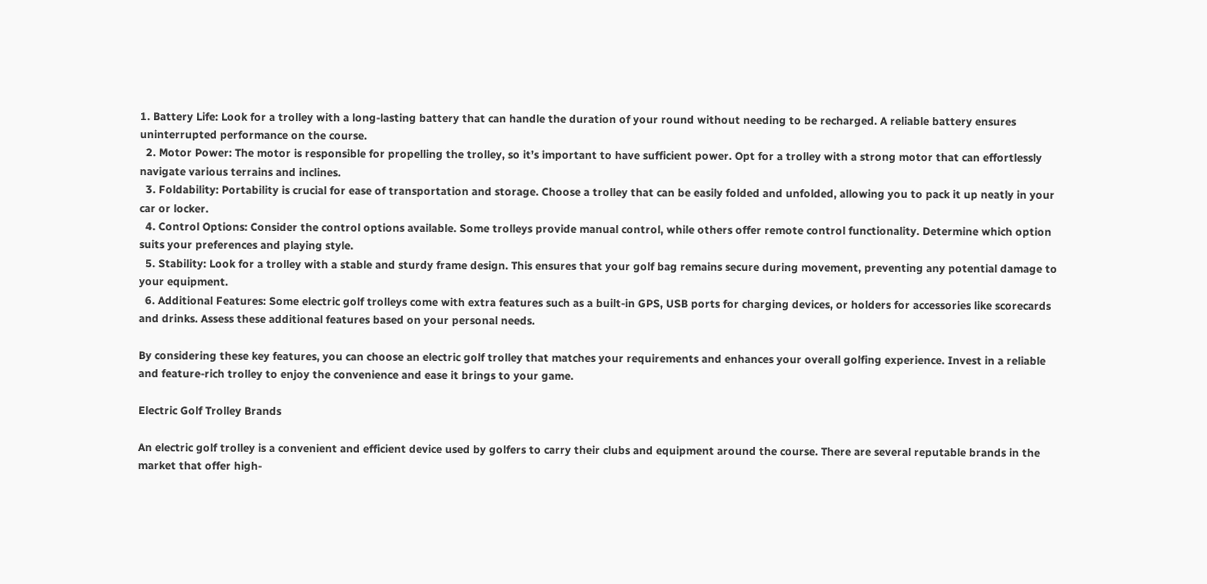1. Battery Life: Look for a trolley with a long-lasting battery that can handle the duration of your round without needing to be recharged. A reliable battery ensures uninterrupted performance on the course.
  2. Motor Power: The motor is responsible for propelling the trolley, so it’s important to have sufficient power. Opt for a trolley with a strong motor that can effortlessly navigate various terrains and inclines.
  3. Foldability: Portability is crucial for ease of transportation and storage. Choose a trolley that can be easily folded and unfolded, allowing you to pack it up neatly in your car or locker.
  4. Control Options: Consider the control options available. Some trolleys provide manual control, while others offer remote control functionality. Determine which option suits your preferences and playing style.
  5. Stability: Look for a trolley with a stable and sturdy frame design. This ensures that your golf bag remains secure during movement, preventing any potential damage to your equipment.
  6. Additional Features: Some electric golf trolleys come with extra features such as a built-in GPS, USB ports for charging devices, or holders for accessories like scorecards and drinks. Assess these additional features based on your personal needs.

By considering these key features, you can choose an electric golf trolley that matches your requirements and enhances your overall golfing experience. Invest in a reliable and feature-rich trolley to enjoy the convenience and ease it brings to your game.

Electric Golf Trolley Brands

An electric golf trolley is a convenient and efficient device used by golfers to carry their clubs and equipment around the course. There are several reputable brands in the market that offer high-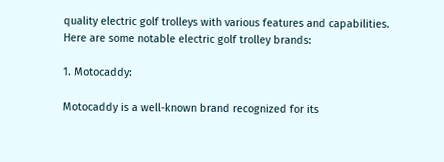quality electric golf trolleys with various features and capabilities. Here are some notable electric golf trolley brands:

1. Motocaddy:

Motocaddy is a well-known brand recognized for its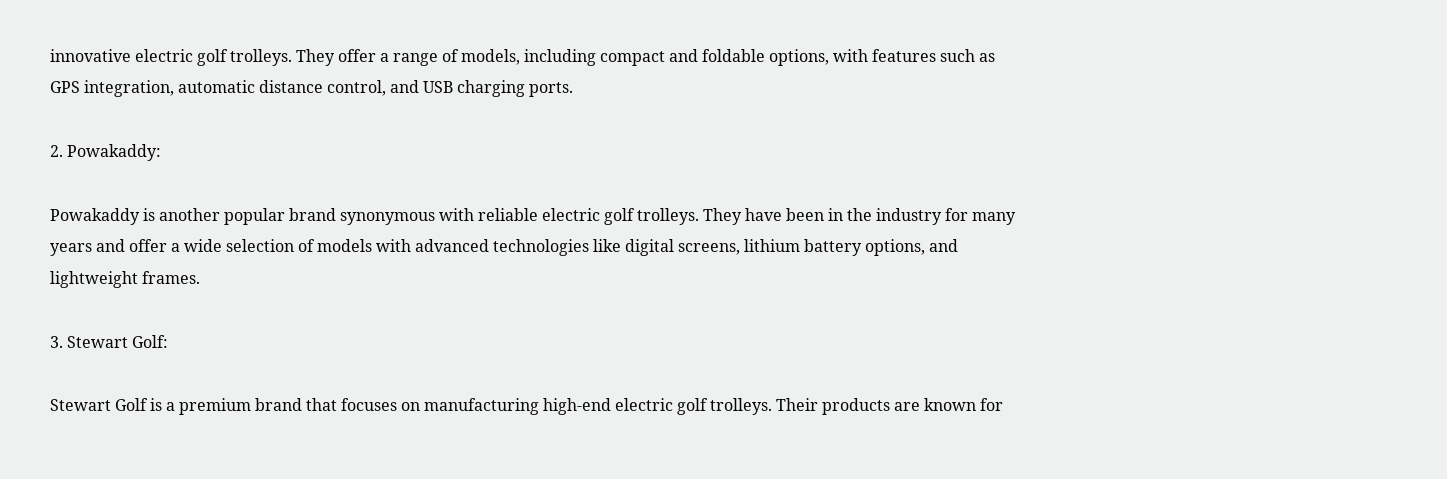innovative electric golf trolleys. They offer a range of models, including compact and foldable options, with features such as GPS integration, automatic distance control, and USB charging ports.

2. Powakaddy:

Powakaddy is another popular brand synonymous with reliable electric golf trolleys. They have been in the industry for many years and offer a wide selection of models with advanced technologies like digital screens, lithium battery options, and lightweight frames.

3. Stewart Golf:

Stewart Golf is a premium brand that focuses on manufacturing high-end electric golf trolleys. Their products are known for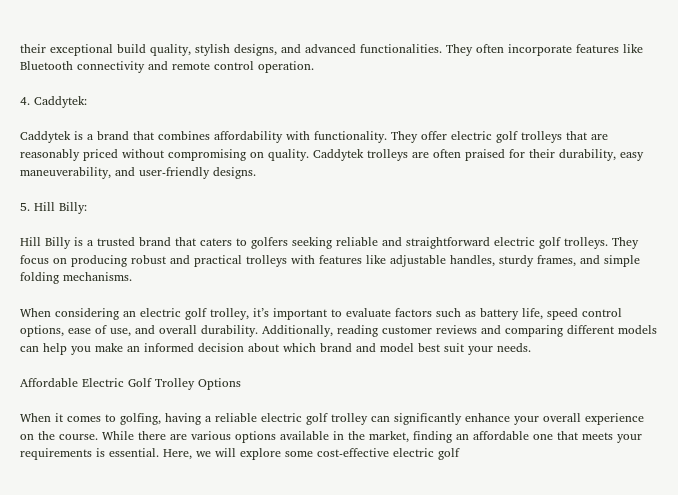their exceptional build quality, stylish designs, and advanced functionalities. They often incorporate features like Bluetooth connectivity and remote control operation.

4. Caddytek:

Caddytek is a brand that combines affordability with functionality. They offer electric golf trolleys that are reasonably priced without compromising on quality. Caddytek trolleys are often praised for their durability, easy maneuverability, and user-friendly designs.

5. Hill Billy:

Hill Billy is a trusted brand that caters to golfers seeking reliable and straightforward electric golf trolleys. They focus on producing robust and practical trolleys with features like adjustable handles, sturdy frames, and simple folding mechanisms.

When considering an electric golf trolley, it’s important to evaluate factors such as battery life, speed control options, ease of use, and overall durability. Additionally, reading customer reviews and comparing different models can help you make an informed decision about which brand and model best suit your needs.

Affordable Electric Golf Trolley Options

When it comes to golfing, having a reliable electric golf trolley can significantly enhance your overall experience on the course. While there are various options available in the market, finding an affordable one that meets your requirements is essential. Here, we will explore some cost-effective electric golf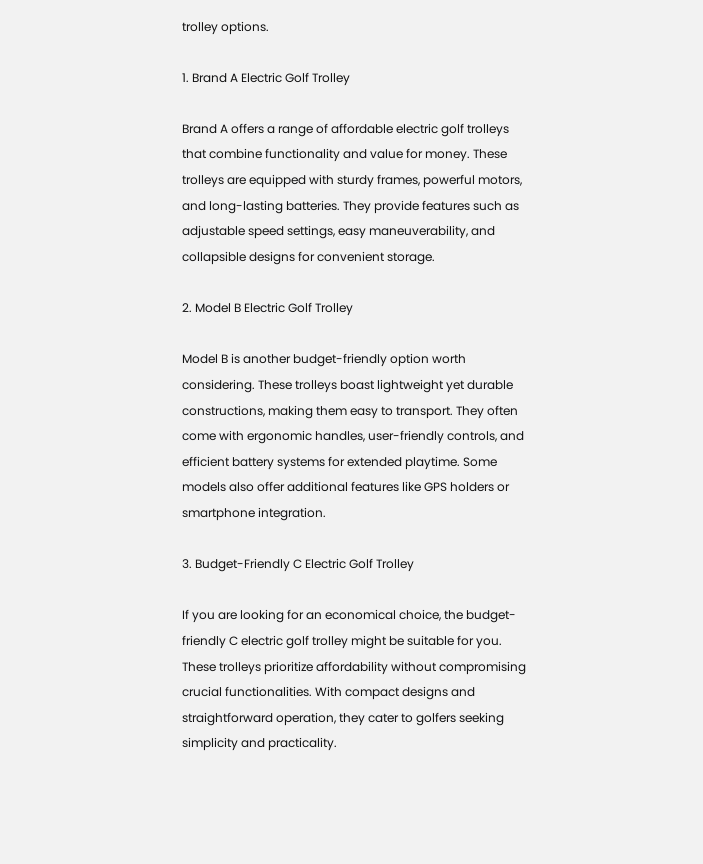trolley options.

1. Brand A Electric Golf Trolley

Brand A offers a range of affordable electric golf trolleys that combine functionality and value for money. These trolleys are equipped with sturdy frames, powerful motors, and long-lasting batteries. They provide features such as adjustable speed settings, easy maneuverability, and collapsible designs for convenient storage.

2. Model B Electric Golf Trolley

Model B is another budget-friendly option worth considering. These trolleys boast lightweight yet durable constructions, making them easy to transport. They often come with ergonomic handles, user-friendly controls, and efficient battery systems for extended playtime. Some models also offer additional features like GPS holders or smartphone integration.

3. Budget-Friendly C Electric Golf Trolley

If you are looking for an economical choice, the budget-friendly C electric golf trolley might be suitable for you. These trolleys prioritize affordability without compromising crucial functionalities. With compact designs and straightforward operation, they cater to golfers seeking simplicity and practicality.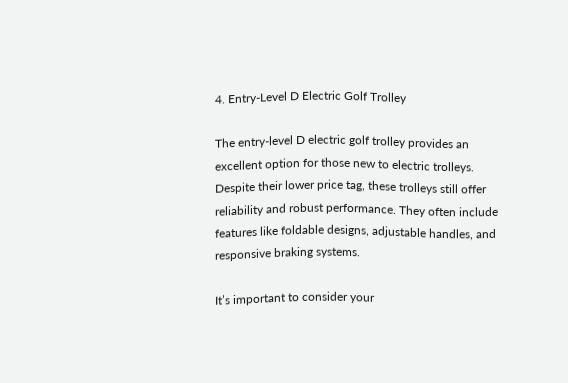4. Entry-Level D Electric Golf Trolley

The entry-level D electric golf trolley provides an excellent option for those new to electric trolleys. Despite their lower price tag, these trolleys still offer reliability and robust performance. They often include features like foldable designs, adjustable handles, and responsive braking systems.

It’s important to consider your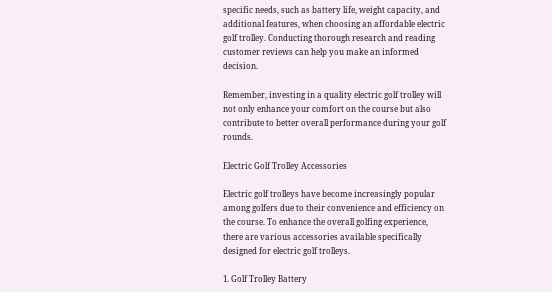specific needs, such as battery life, weight capacity, and additional features, when choosing an affordable electric golf trolley. Conducting thorough research and reading customer reviews can help you make an informed decision.

Remember, investing in a quality electric golf trolley will not only enhance your comfort on the course but also contribute to better overall performance during your golf rounds.

Electric Golf Trolley Accessories

Electric golf trolleys have become increasingly popular among golfers due to their convenience and efficiency on the course. To enhance the overall golfing experience, there are various accessories available specifically designed for electric golf trolleys.

1. Golf Trolley Battery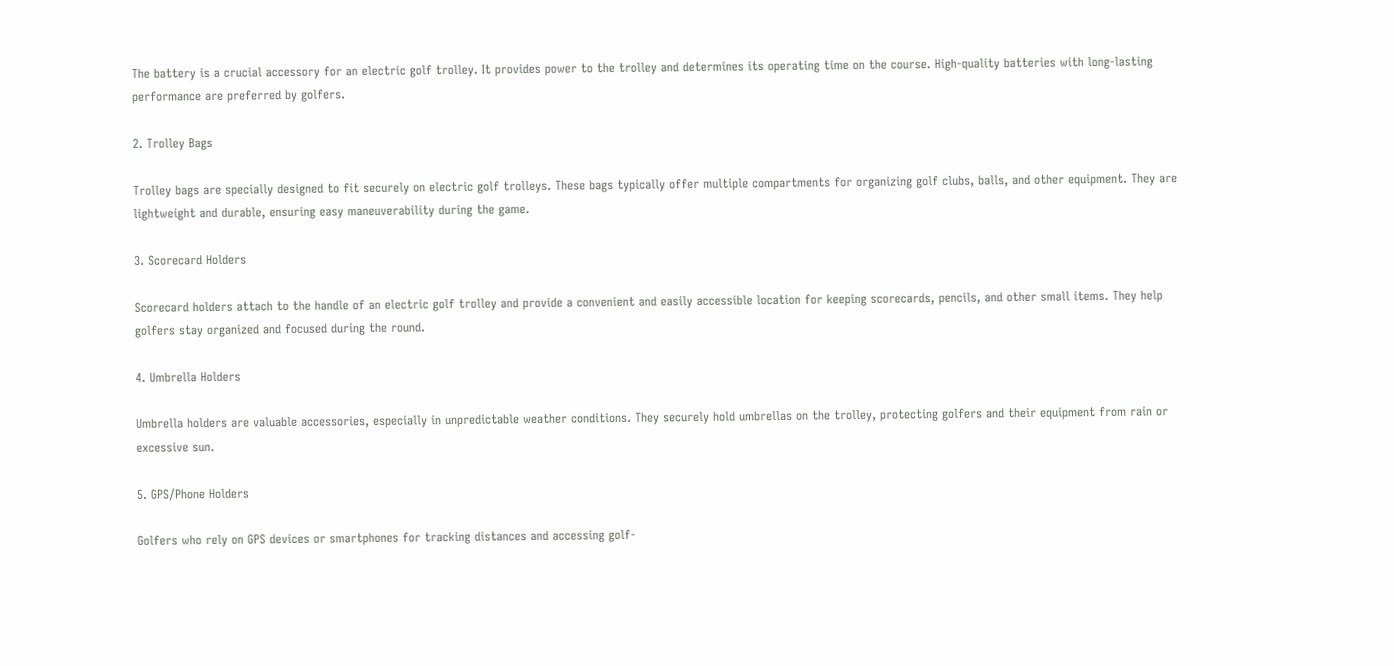The battery is a crucial accessory for an electric golf trolley. It provides power to the trolley and determines its operating time on the course. High-quality batteries with long-lasting performance are preferred by golfers.

2. Trolley Bags

Trolley bags are specially designed to fit securely on electric golf trolleys. These bags typically offer multiple compartments for organizing golf clubs, balls, and other equipment. They are lightweight and durable, ensuring easy maneuverability during the game.

3. Scorecard Holders

Scorecard holders attach to the handle of an electric golf trolley and provide a convenient and easily accessible location for keeping scorecards, pencils, and other small items. They help golfers stay organized and focused during the round.

4. Umbrella Holders

Umbrella holders are valuable accessories, especially in unpredictable weather conditions. They securely hold umbrellas on the trolley, protecting golfers and their equipment from rain or excessive sun.

5. GPS/Phone Holders

Golfers who rely on GPS devices or smartphones for tracking distances and accessing golf-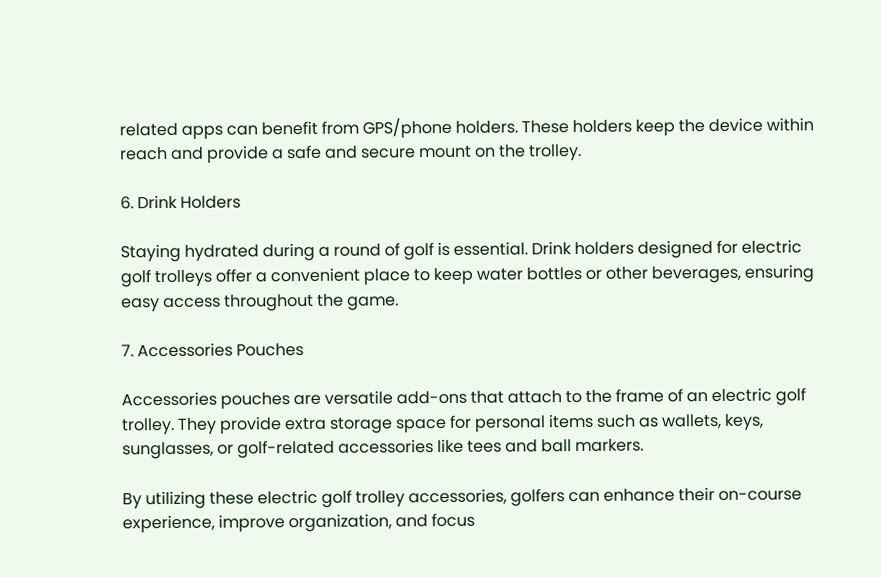related apps can benefit from GPS/phone holders. These holders keep the device within reach and provide a safe and secure mount on the trolley.

6. Drink Holders

Staying hydrated during a round of golf is essential. Drink holders designed for electric golf trolleys offer a convenient place to keep water bottles or other beverages, ensuring easy access throughout the game.

7. Accessories Pouches

Accessories pouches are versatile add-ons that attach to the frame of an electric golf trolley. They provide extra storage space for personal items such as wallets, keys, sunglasses, or golf-related accessories like tees and ball markers.

By utilizing these electric golf trolley accessories, golfers can enhance their on-course experience, improve organization, and focus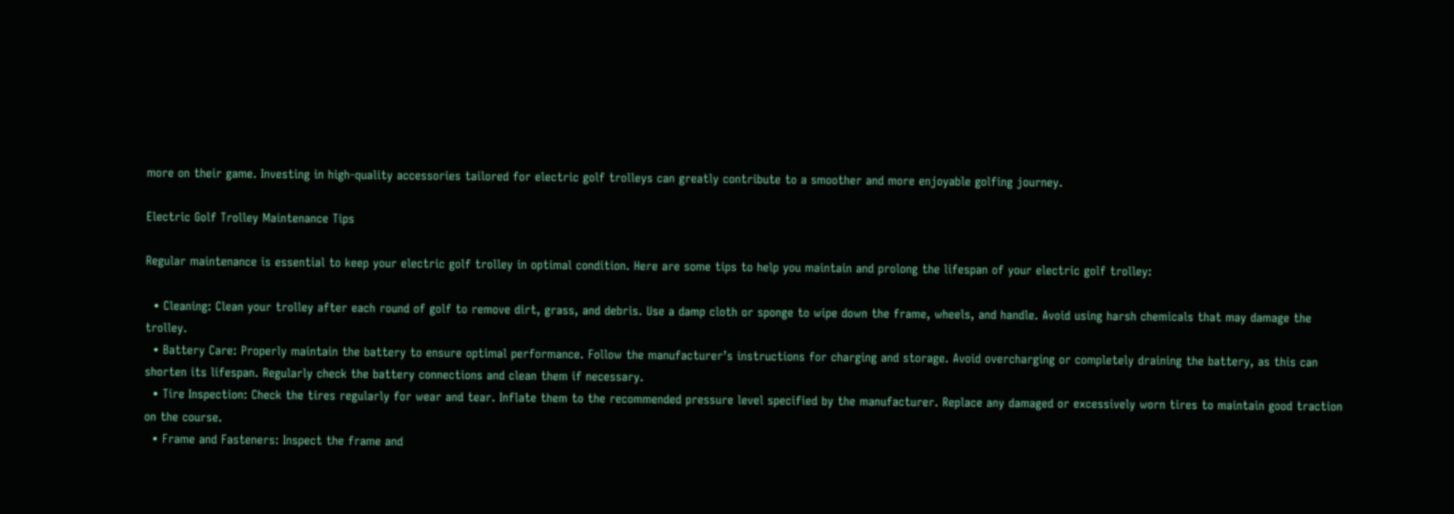more on their game. Investing in high-quality accessories tailored for electric golf trolleys can greatly contribute to a smoother and more enjoyable golfing journey.

Electric Golf Trolley Maintenance Tips

Regular maintenance is essential to keep your electric golf trolley in optimal condition. Here are some tips to help you maintain and prolong the lifespan of your electric golf trolley:

  • Cleaning: Clean your trolley after each round of golf to remove dirt, grass, and debris. Use a damp cloth or sponge to wipe down the frame, wheels, and handle. Avoid using harsh chemicals that may damage the trolley.
  • Battery Care: Properly maintain the battery to ensure optimal performance. Follow the manufacturer’s instructions for charging and storage. Avoid overcharging or completely draining the battery, as this can shorten its lifespan. Regularly check the battery connections and clean them if necessary.
  • Tire Inspection: Check the tires regularly for wear and tear. Inflate them to the recommended pressure level specified by the manufacturer. Replace any damaged or excessively worn tires to maintain good traction on the course.
  • Frame and Fasteners: Inspect the frame and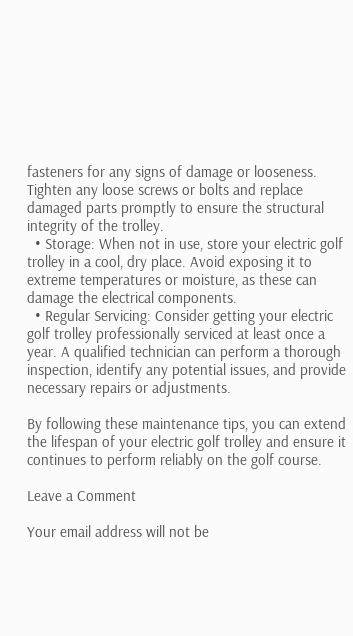fasteners for any signs of damage or looseness. Tighten any loose screws or bolts and replace damaged parts promptly to ensure the structural integrity of the trolley.
  • Storage: When not in use, store your electric golf trolley in a cool, dry place. Avoid exposing it to extreme temperatures or moisture, as these can damage the electrical components.
  • Regular Servicing: Consider getting your electric golf trolley professionally serviced at least once a year. A qualified technician can perform a thorough inspection, identify any potential issues, and provide necessary repairs or adjustments.

By following these maintenance tips, you can extend the lifespan of your electric golf trolley and ensure it continues to perform reliably on the golf course.

Leave a Comment

Your email address will not be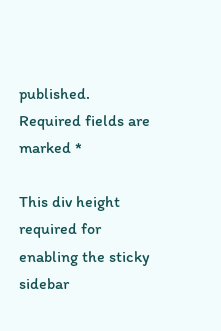published. Required fields are marked *

This div height required for enabling the sticky sidebar